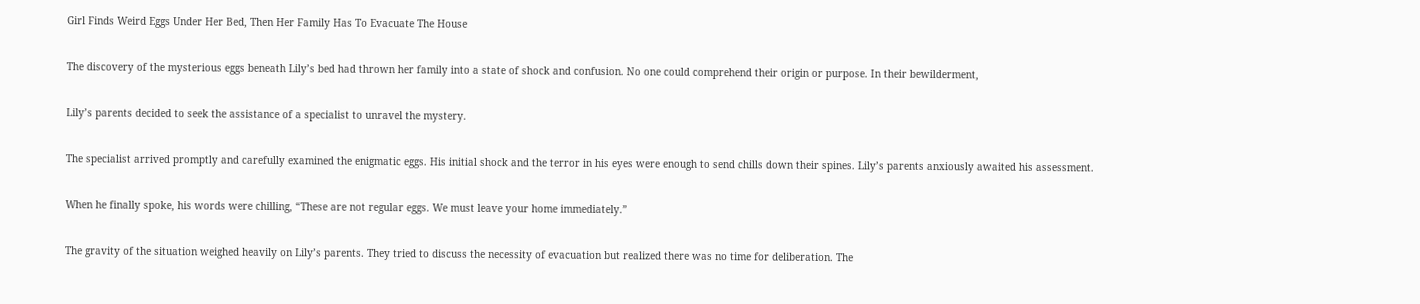Girl Finds Weird Eggs Under Her Bed, Then Her Family Has To Evacuate The House

The discovery of the mysterious eggs beneath Lily’s bed had thrown her family into a state of shock and confusion. No one could comprehend their origin or purpose. In their bewilderment,

Lily’s parents decided to seek the assistance of a specialist to unravel the mystery.

The specialist arrived promptly and carefully examined the enigmatic eggs. His initial shock and the terror in his eyes were enough to send chills down their spines. Lily’s parents anxiously awaited his assessment.

When he finally spoke, his words were chilling, “These are not regular eggs. We must leave your home immediately.”

The gravity of the situation weighed heavily on Lily’s parents. They tried to discuss the necessity of evacuation but realized there was no time for deliberation. The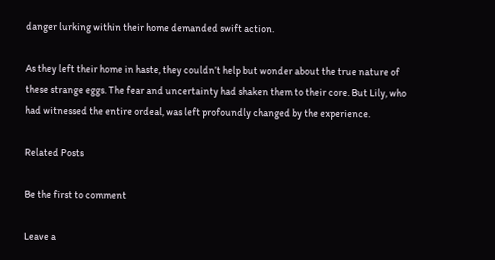danger lurking within their home demanded swift action.

As they left their home in haste, they couldn’t help but wonder about the true nature of these strange eggs. The fear and uncertainty had shaken them to their core. But Lily, who had witnessed the entire ordeal, was left profoundly changed by the experience.

Related Posts

Be the first to comment

Leave a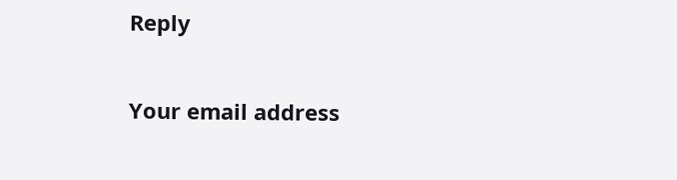Reply

Your email address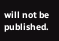will not be published.